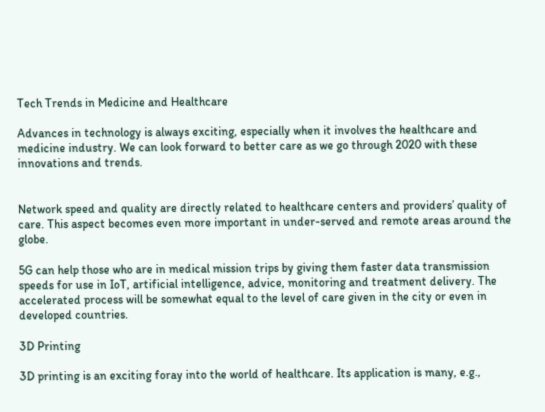Tech Trends in Medicine and Healthcare

Advances in technology is always exciting, especially when it involves the healthcare and medicine industry. We can look forward to better care as we go through 2020 with these innovations and trends.


Network speed and quality are directly related to healthcare centers and providers’ quality of care. This aspect becomes even more important in under-served and remote areas around the globe.

5G can help those who are in medical mission trips by giving them faster data transmission speeds for use in IoT, artificial intelligence, advice, monitoring and treatment delivery. The accelerated process will be somewhat equal to the level of care given in the city or even in developed countries.

3D Printing

3D printing is an exciting foray into the world of healthcare. Its application is many, e.g.,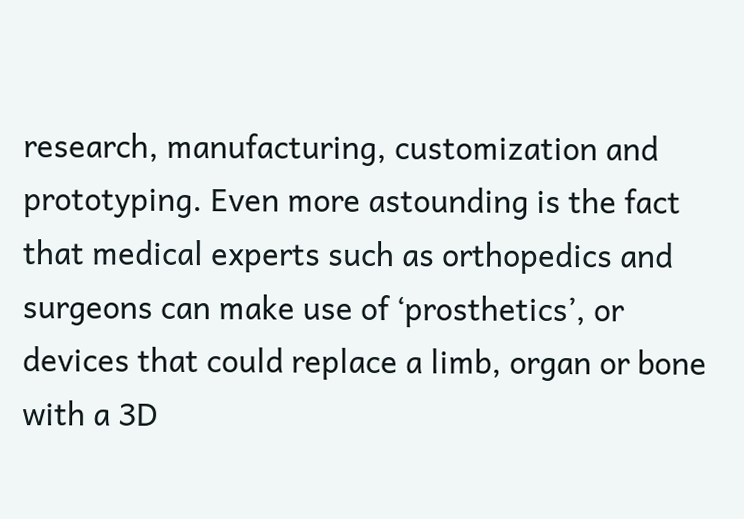research, manufacturing, customization and prototyping. Even more astounding is the fact that medical experts such as orthopedics and surgeons can make use of ‘prosthetics’, or devices that could replace a limb, organ or bone with a 3D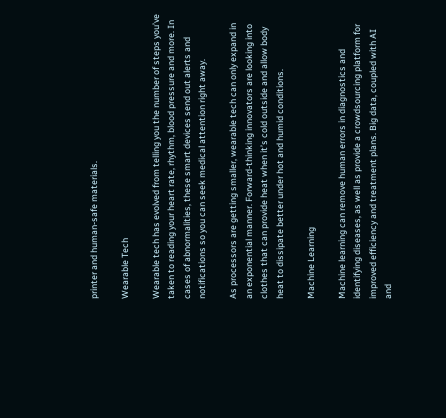printer and human-safe materials.

Wearable Tech

Wearable tech has evolved from telling you the number of steps you’ve taken to reading your heart rate, rhythm, blood pressure and more. In cases of abnormalities, these smart devices send out alerts and notifications so you can seek medical attention right away.

As processors are getting smaller, wearable tech can only expand in an exponential manner. Forward-thinking innovators are looking into clothes that can provide heat when it’s cold outside and allow body heat to dissipate better under hot and humid conditions.

Machine Learning

Machine learning can remove human errors in diagnostics and identifying diseases, as well as provide a crowdsourcing platform for improved efficiency and treatment plans. Big data, coupled with AI and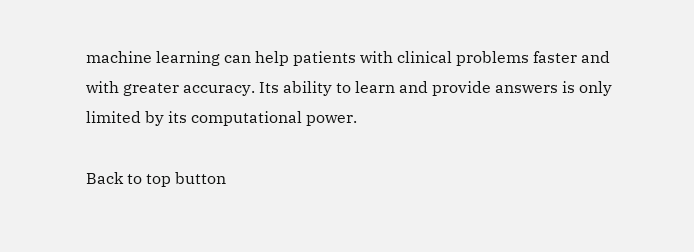machine learning can help patients with clinical problems faster and with greater accuracy. Its ability to learn and provide answers is only limited by its computational power.

Back to top button